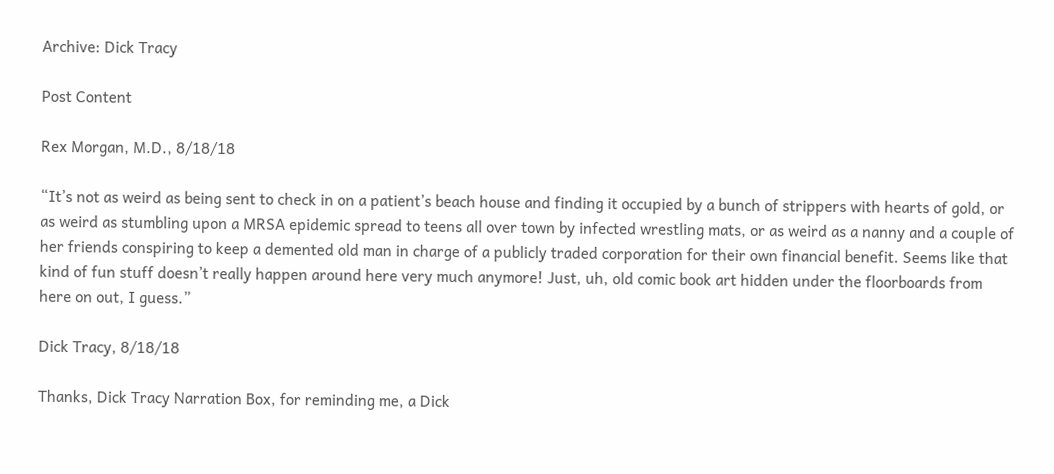Archive: Dick Tracy

Post Content

Rex Morgan, M.D., 8/18/18

“It’s not as weird as being sent to check in on a patient’s beach house and finding it occupied by a bunch of strippers with hearts of gold, or as weird as stumbling upon a MRSA epidemic spread to teens all over town by infected wrestling mats, or as weird as a nanny and a couple of her friends conspiring to keep a demented old man in charge of a publicly traded corporation for their own financial benefit. Seems like that kind of fun stuff doesn’t really happen around here very much anymore! Just, uh, old comic book art hidden under the floorboards from here on out, I guess.”

Dick Tracy, 8/18/18

Thanks, Dick Tracy Narration Box, for reminding me, a Dick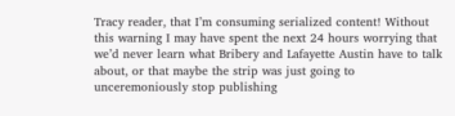Tracy reader, that I’m consuming serialized content! Without this warning I may have spent the next 24 hours worrying that we’d never learn what Bribery and Lafayette Austin have to talk about, or that maybe the strip was just going to unceremoniously stop publishing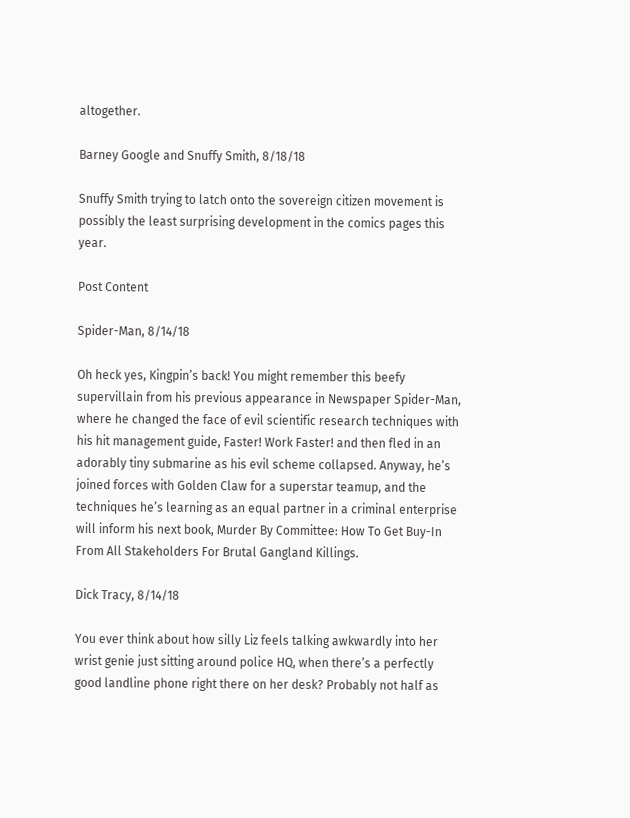altogether.

Barney Google and Snuffy Smith, 8/18/18

Snuffy Smith trying to latch onto the sovereign citizen movement is possibly the least surprising development in the comics pages this year.

Post Content

Spider-Man, 8/14/18

Oh heck yes, Kingpin’s back! You might remember this beefy supervillain from his previous appearance in Newspaper Spider-Man, where he changed the face of evil scientific research techniques with his hit management guide, Faster! Work Faster! and then fled in an adorably tiny submarine as his evil scheme collapsed. Anyway, he’s joined forces with Golden Claw for a superstar teamup, and the techniques he’s learning as an equal partner in a criminal enterprise will inform his next book, Murder By Committee: How To Get Buy-In From All Stakeholders For Brutal Gangland Killings.

Dick Tracy, 8/14/18

You ever think about how silly Liz feels talking awkwardly into her wrist genie just sitting around police HQ, when there’s a perfectly good landline phone right there on her desk? Probably not half as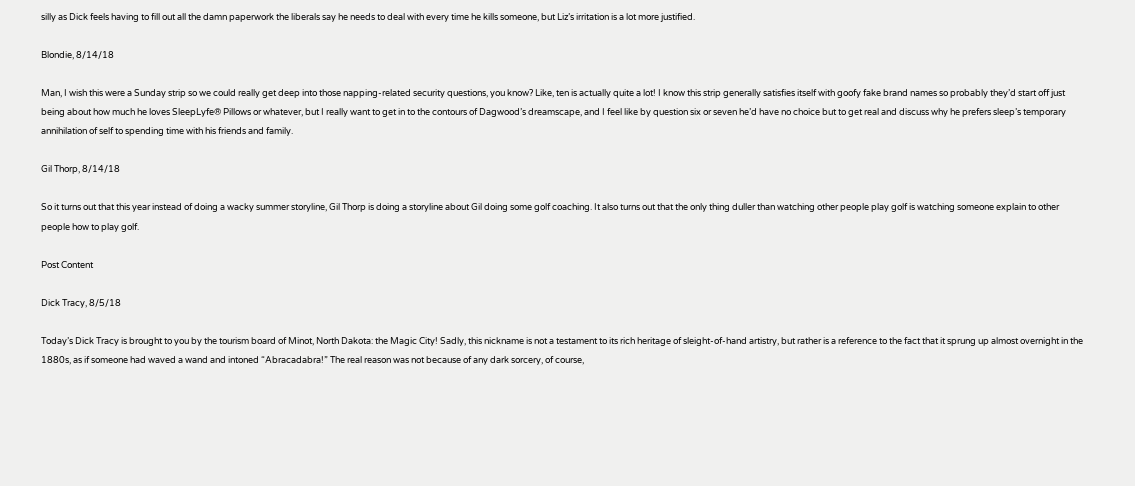silly as Dick feels having to fill out all the damn paperwork the liberals say he needs to deal with every time he kills someone, but Liz’s irritation is a lot more justified.

Blondie, 8/14/18

Man, I wish this were a Sunday strip so we could really get deep into those napping-related security questions, you know? Like, ten is actually quite a lot! I know this strip generally satisfies itself with goofy fake brand names so probably they’d start off just being about how much he loves SleepLyfe® Pillows or whatever, but I really want to get in to the contours of Dagwood’s dreamscape, and I feel like by question six or seven he’d have no choice but to get real and discuss why he prefers sleep’s temporary annihilation of self to spending time with his friends and family.

Gil Thorp, 8/14/18

So it turns out that this year instead of doing a wacky summer storyline, Gil Thorp is doing a storyline about Gil doing some golf coaching. It also turns out that the only thing duller than watching other people play golf is watching someone explain to other people how to play golf.

Post Content

Dick Tracy, 8/5/18

Today’s Dick Tracy is brought to you by the tourism board of Minot, North Dakota: the Magic City! Sadly, this nickname is not a testament to its rich heritage of sleight-of-hand artistry, but rather is a reference to the fact that it sprung up almost overnight in the 1880s, as if someone had waved a wand and intoned “Abracadabra!” The real reason was not because of any dark sorcery, of course,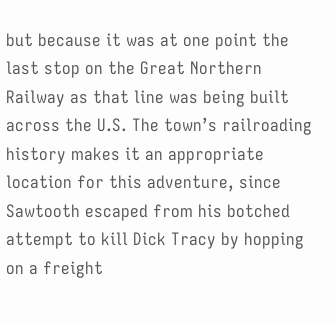but because it was at one point the last stop on the Great Northern Railway as that line was being built across the U.S. The town’s railroading history makes it an appropriate location for this adventure, since Sawtooth escaped from his botched attempt to kill Dick Tracy by hopping on a freight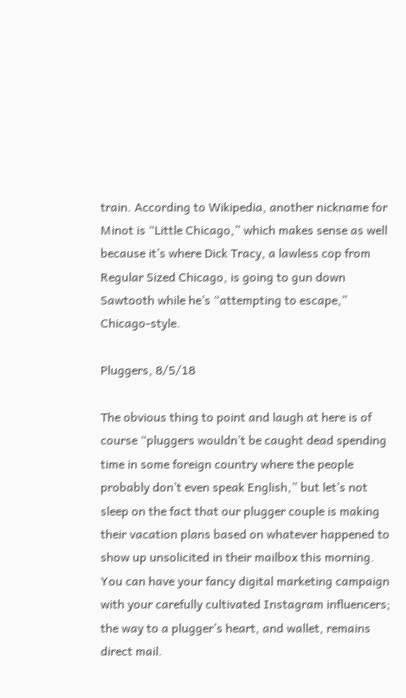train. According to Wikipedia, another nickname for Minot is “Little Chicago,” which makes sense as well because it’s where Dick Tracy, a lawless cop from Regular Sized Chicago, is going to gun down Sawtooth while he’s “attempting to escape,” Chicago-style.

Pluggers, 8/5/18

The obvious thing to point and laugh at here is of course “pluggers wouldn’t be caught dead spending time in some foreign country where the people probably don’t even speak English,” but let’s not sleep on the fact that our plugger couple is making their vacation plans based on whatever happened to show up unsolicited in their mailbox this morning. You can have your fancy digital marketing campaign with your carefully cultivated Instagram influencers; the way to a plugger’s heart, and wallet, remains direct mail.